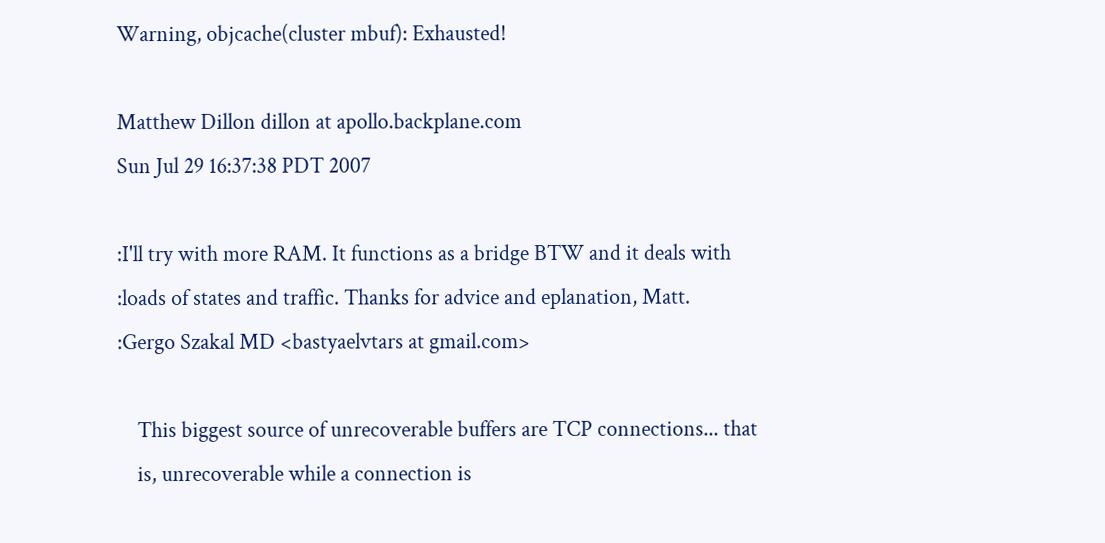Warning, objcache(cluster mbuf): Exhausted!

Matthew Dillon dillon at apollo.backplane.com
Sun Jul 29 16:37:38 PDT 2007

:I'll try with more RAM. It functions as a bridge BTW and it deals with
:loads of states and traffic. Thanks for advice and eplanation, Matt.
:Gergo Szakal MD <bastyaelvtars at gmail.com>

    This biggest source of unrecoverable buffers are TCP connections... that
    is, unrecoverable while a connection is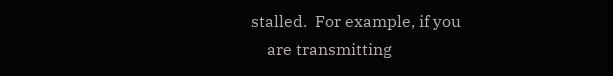stalled.  For example, if you
    are transmitting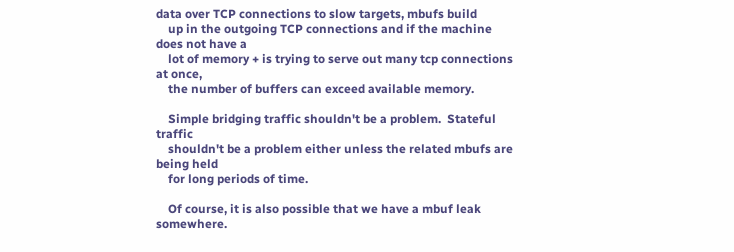data over TCP connections to slow targets, mbufs build
    up in the outgoing TCP connections and if the machine does not have a
    lot of memory + is trying to serve out many tcp connections at once,
    the number of buffers can exceed available memory.

    Simple bridging traffic shouldn't be a problem.  Stateful traffic
    shouldn't be a problem either unless the related mbufs are being held
    for long periods of time.

    Of course, it is also possible that we have a mbuf leak somewhere.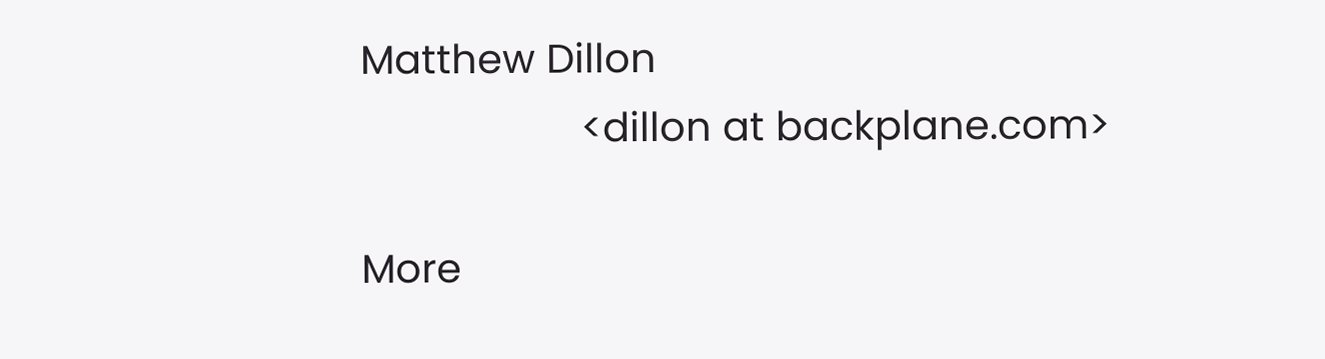Matthew Dillon
                    <dillon at backplane.com>

More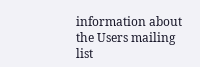information about the Users mailing list